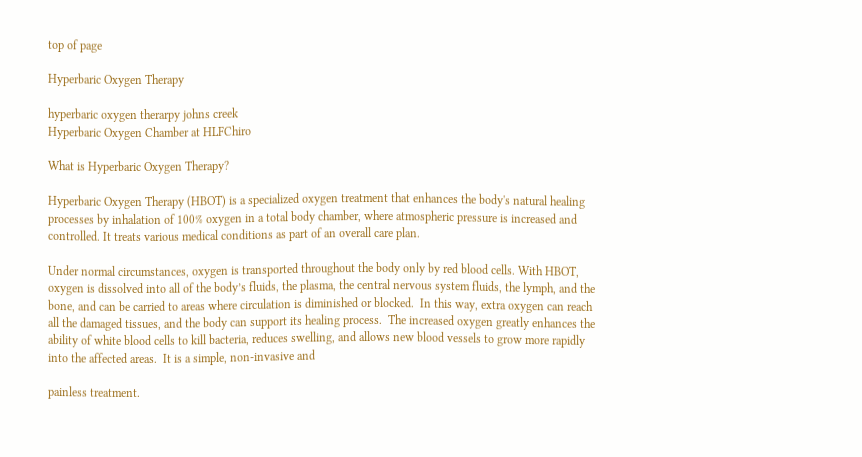top of page

Hyperbaric Oxygen Therapy

hyperbaric oxygen therarpy johns creek
Hyperbaric Oxygen Chamber at HLFChiro

What is Hyperbaric Oxygen Therapy?

Hyperbaric Oxygen Therapy (HBOT) is a specialized oxygen treatment that enhances the body's natural healing processes by inhalation of 100% oxygen in a total body chamber, where atmospheric pressure is increased and controlled. It treats various medical conditions as part of an overall care plan.

Under normal circumstances, oxygen is transported throughout the body only by red blood cells. With HBOT, oxygen is dissolved into all of the body’s fluids, the plasma, the central nervous system fluids, the lymph, and the bone, and can be carried to areas where circulation is diminished or blocked.  In this way, extra oxygen can reach all the damaged tissues, and the body can support its healing process.  The increased oxygen greatly enhances the ability of white blood cells to kill bacteria, reduces swelling, and allows new blood vessels to grow more rapidly into the affected areas.  It is a simple, non-invasive and

painless treatment.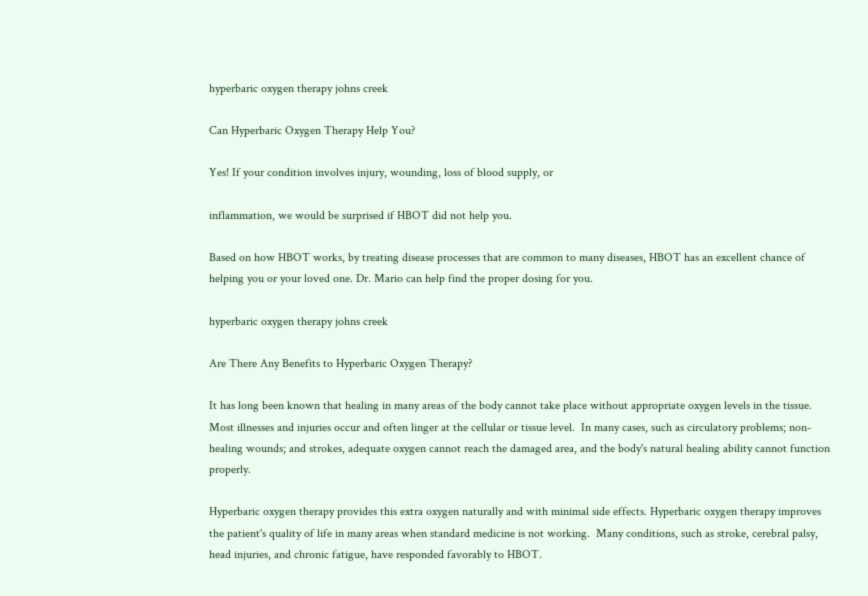hyperbaric oxygen therapy johns creek

Can Hyperbaric Oxygen Therapy Help You?

Yes! If your condition involves injury, wounding, loss of blood supply, or

inflammation, we would be surprised if HBOT did not help you.

Based on how HBOT works, by treating disease processes that are common to many diseases, HBOT has an excellent chance of helping you or your loved one. Dr. Mario can help find the proper dosing for you.

hyperbaric oxygen therapy johns creek

Are There Any Benefits to Hyperbaric Oxygen Therapy?

It has long been known that healing in many areas of the body cannot take place without appropriate oxygen levels in the tissue.  Most illnesses and injuries occur and often linger at the cellular or tissue level.  In many cases, such as circulatory problems; non-healing wounds; and strokes, adequate oxygen cannot reach the damaged area, and the body's natural healing ability cannot function properly.

Hyperbaric oxygen therapy provides this extra oxygen naturally and with minimal side effects. Hyperbaric oxygen therapy improves the patient's quality of life in many areas when standard medicine is not working.  Many conditions, such as stroke, cerebral palsy, head injuries, and chronic fatigue, have responded favorably to HBOT.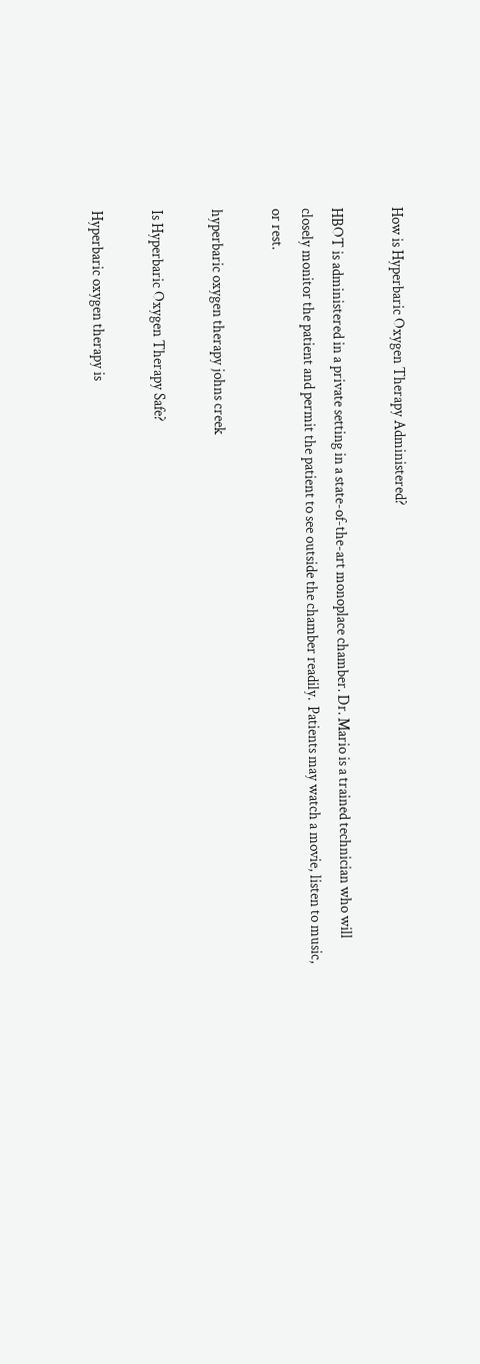How is Hyperbaric Oxygen Therapy Administered?

HBOT is administered in a private setting in a state-of-the-art monoplace chamber. Dr. Mario is a trained technician who will closely monitor the patient and permit the patient to see outside the chamber readily.  Patients may watch a movie, listen to music, or rest.

hyperbaric oxygen therapy johns creek

Is Hyperbaric Oxygen Therapy Safe?

Hyperbaric oxygen therapy is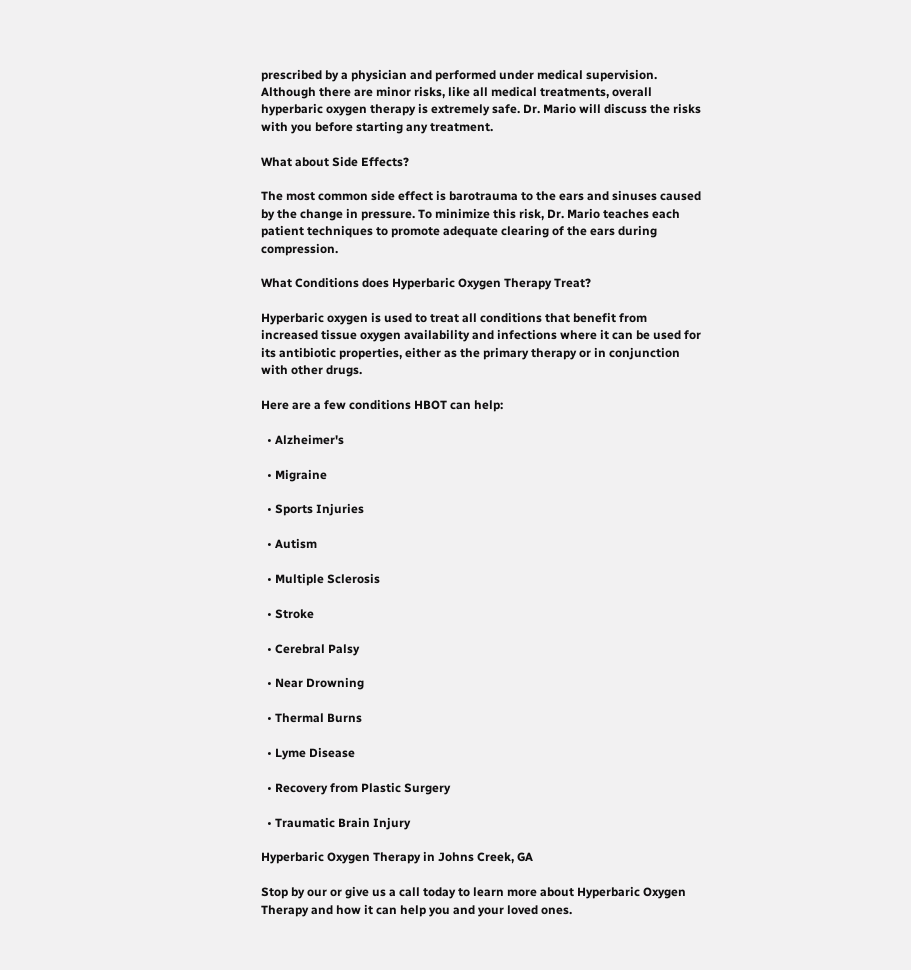prescribed by a physician and performed under medical supervision. Although there are minor risks, like all medical treatments, overall hyperbaric oxygen therapy is extremely safe. Dr. Mario will discuss the risks with you before starting any treatment.

What about Side Effects?

The most common side effect is barotrauma to the ears and sinuses caused by the change in pressure. To minimize this risk, Dr. Mario teaches each patient techniques to promote adequate clearing of the ears during compression.

What Conditions does Hyperbaric Oxygen Therapy Treat?

Hyperbaric oxygen is used to treat all conditions that benefit from increased tissue oxygen availability and infections where it can be used for its antibiotic properties, either as the primary therapy or in conjunction with other drugs.

Here are a few conditions HBOT can help:

  • Alzheimer's

  • Migraine

  • Sports Injuries

  • Autism

  • Multiple Sclerosis

  • Stroke

  • Cerebral Palsy

  • Near Drowning

  • Thermal Burns

  • Lyme Disease

  • Recovery from Plastic Surgery

  • Traumatic Brain Injury

Hyperbaric Oxygen Therapy in Johns Creek, GA

Stop by our or give us a call today to learn more about Hyperbaric Oxygen Therapy and how it can help you and your loved ones.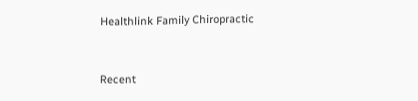Healthlink Family Chiropractic


Recent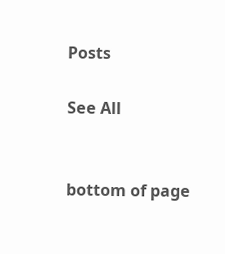Posts

See All


bottom of page